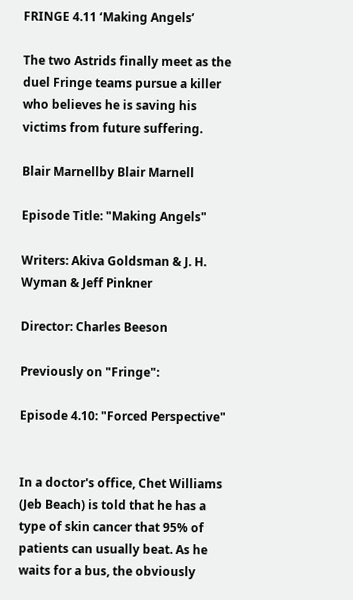FRINGE 4.11 ‘Making Angels’

The two Astrids finally meet as the duel Fringe teams pursue a killer who believes he is saving his victims from future suffering.

Blair Marnellby Blair Marnell

Episode Title: "Making Angels"

Writers: Akiva Goldsman & J. H. Wyman & Jeff Pinkner

Director: Charles Beeson

Previously on "Fringe":

Episode 4.10: "Forced Perspective"


In a doctor's office, Chet Williams (Jeb Beach) is told that he has a type of skin cancer that 95% of patients can usually beat. As he waits for a bus, the obviously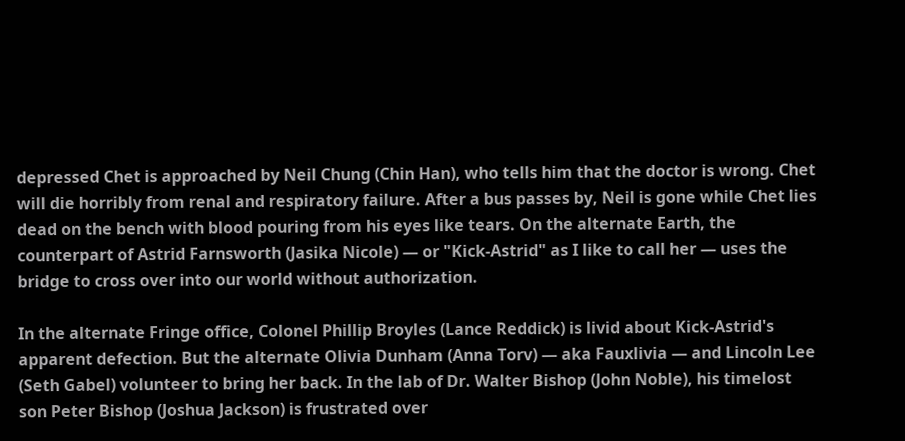depressed Chet is approached by Neil Chung (Chin Han), who tells him that the doctor is wrong. Chet will die horribly from renal and respiratory failure. After a bus passes by, Neil is gone while Chet lies dead on the bench with blood pouring from his eyes like tears. On the alternate Earth, the counterpart of Astrid Farnsworth (Jasika Nicole) — or "Kick-Astrid" as I like to call her — uses the bridge to cross over into our world without authorization.

In the alternate Fringe office, Colonel Phillip Broyles (Lance Reddick) is livid about Kick-Astrid's apparent defection. But the alternate Olivia Dunham (Anna Torv) — aka Fauxlivia — and Lincoln Lee (Seth Gabel) volunteer to bring her back. In the lab of Dr. Walter Bishop (John Noble), his timelost son Peter Bishop (Joshua Jackson) is frustrated over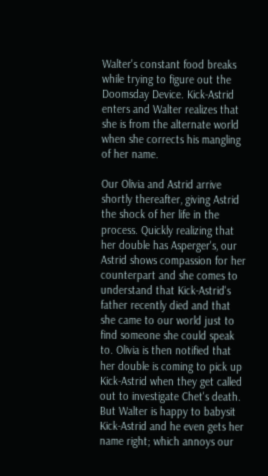Walter's constant food breaks while trying to figure out the Doomsday Device. Kick-Astrid enters and Walter realizes that she is from the alternate world when she corrects his mangling of her name.

Our Olivia and Astrid arrive shortly thereafter, giving Astrid the shock of her life in the process. Quickly realizing that her double has Asperger's, our Astrid shows compassion for her counterpart and she comes to understand that Kick-Astrid's father recently died and that she came to our world just to find someone she could speak to. Olivia is then notified that her double is coming to pick up Kick-Astrid when they get called out to investigate Chet's death. But Walter is happy to babysit Kick-Astrid and he even gets her name right; which annoys our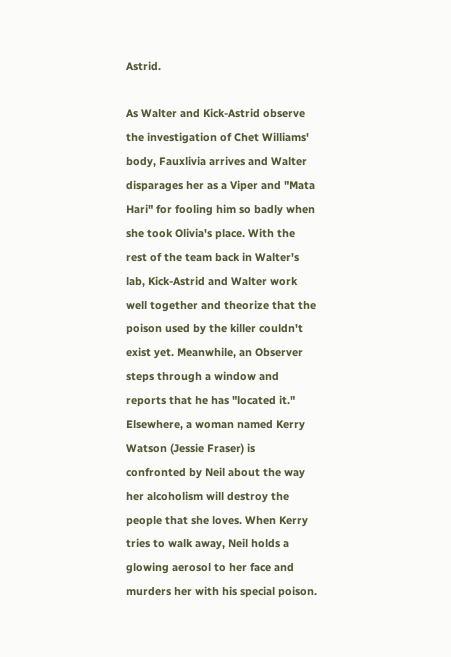Astrid.

As Walter and Kick-Astrid observe the investigation of Chet Williams' body, Fauxlivia arrives and Walter disparages her as a Viper and "Mata Hari" for fooling him so badly when she took Olivia's place. With the rest of the team back in Walter's lab, Kick-Astrid and Walter work well together and theorize that the poison used by the killer couldn't exist yet. Meanwhile, an Observer steps through a window and reports that he has "located it." Elsewhere, a woman named Kerry Watson (Jessie Fraser) is confronted by Neil about the way her alcoholism will destroy the people that she loves. When Kerry tries to walk away, Neil holds a glowing aerosol to her face and murders her with his special poison.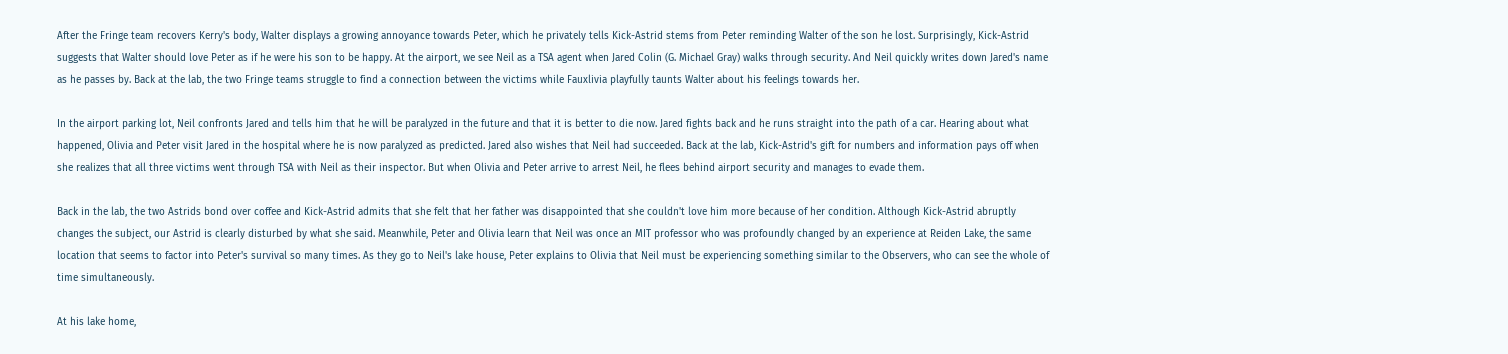After the Fringe team recovers Kerry's body, Walter displays a growing annoyance towards Peter, which he privately tells Kick-Astrid stems from Peter reminding Walter of the son he lost. Surprisingly, Kick-Astrid suggests that Walter should love Peter as if he were his son to be happy. At the airport, we see Neil as a TSA agent when Jared Colin (G. Michael Gray) walks through security. And Neil quickly writes down Jared's name as he passes by. Back at the lab, the two Fringe teams struggle to find a connection between the victims while Fauxlivia playfully taunts Walter about his feelings towards her.

In the airport parking lot, Neil confronts Jared and tells him that he will be paralyzed in the future and that it is better to die now. Jared fights back and he runs straight into the path of a car. Hearing about what happened, Olivia and Peter visit Jared in the hospital where he is now paralyzed as predicted. Jared also wishes that Neil had succeeded. Back at the lab, Kick-Astrid's gift for numbers and information pays off when she realizes that all three victims went through TSA with Neil as their inspector. But when Olivia and Peter arrive to arrest Neil, he flees behind airport security and manages to evade them.

Back in the lab, the two Astrids bond over coffee and Kick-Astrid admits that she felt that her father was disappointed that she couldn't love him more because of her condition. Although Kick-Astrid abruptly changes the subject, our Astrid is clearly disturbed by what she said. Meanwhile, Peter and Olivia learn that Neil was once an MIT professor who was profoundly changed by an experience at Reiden Lake, the same location that seems to factor into Peter's survival so many times. As they go to Neil's lake house, Peter explains to Olivia that Neil must be experiencing something similar to the Observers, who can see the whole of time simultaneously.

At his lake home,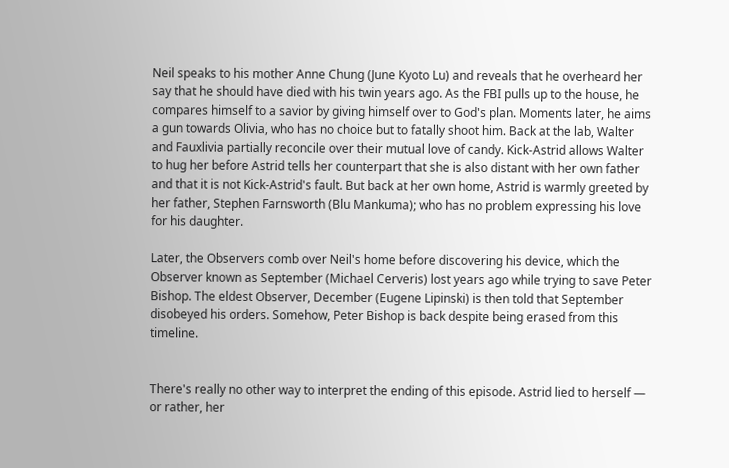Neil speaks to his mother Anne Chung (June Kyoto Lu) and reveals that he overheard her say that he should have died with his twin years ago. As the FBI pulls up to the house, he compares himself to a savior by giving himself over to God's plan. Moments later, he aims a gun towards Olivia, who has no choice but to fatally shoot him. Back at the lab, Walter and Fauxlivia partially reconcile over their mutual love of candy. Kick-Astrid allows Walter to hug her before Astrid tells her counterpart that she is also distant with her own father and that it is not Kick-Astrid's fault. But back at her own home, Astrid is warmly greeted by her father, Stephen Farnsworth (Blu Mankuma); who has no problem expressing his love for his daughter.

Later, the Observers comb over Neil's home before discovering his device, which the Observer known as September (Michael Cerveris) lost years ago while trying to save Peter Bishop. The eldest Observer, December (Eugene Lipinski) is then told that September disobeyed his orders. Somehow, Peter Bishop is back despite being erased from this timeline.


There's really no other way to interpret the ending of this episode. Astrid lied to herself — or rather, her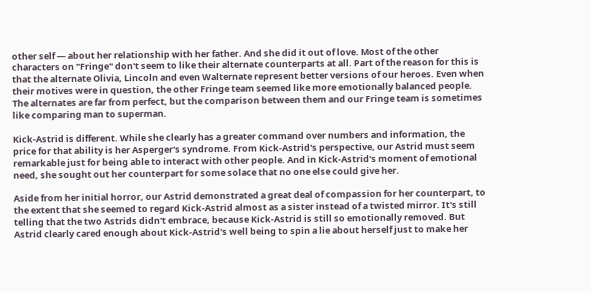other self — about her relationship with her father. And she did it out of love. Most of the other characters on "Fringe" don't seem to like their alternate counterparts at all. Part of the reason for this is that the alternate Olivia, Lincoln and even Walternate represent better versions of our heroes. Even when their motives were in question, the other Fringe team seemed like more emotionally balanced people. The alternates are far from perfect, but the comparison between them and our Fringe team is sometimes like comparing man to superman.

Kick-Astrid is different. While she clearly has a greater command over numbers and information, the price for that ability is her Asperger's syndrome. From Kick-Astrid's perspective, our Astrid must seem remarkable just for being able to interact with other people. And in Kick-Astrid's moment of emotional need, she sought out her counterpart for some solace that no one else could give her.

Aside from her initial horror, our Astrid demonstrated a great deal of compassion for her counterpart, to the extent that she seemed to regard Kick-Astrid almost as a sister instead of a twisted mirror. It's still telling that the two Astrids didn't embrace, because Kick-Astrid is still so emotionally removed. But Astrid clearly cared enough about Kick-Astrid's well being to spin a lie about herself just to make her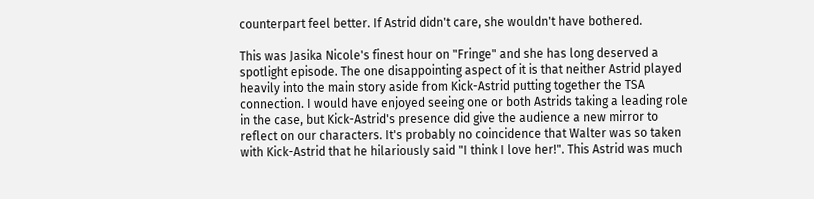counterpart feel better. If Astrid didn't care, she wouldn't have bothered.

This was Jasika Nicole's finest hour on "Fringe" and she has long deserved a spotlight episode. The one disappointing aspect of it is that neither Astrid played heavily into the main story aside from Kick-Astrid putting together the TSA connection. I would have enjoyed seeing one or both Astrids taking a leading role in the case, but Kick-Astrid's presence did give the audience a new mirror to reflect on our characters. It's probably no coincidence that Walter was so taken with Kick-Astrid that he hilariously said "I think I love her!". This Astrid was much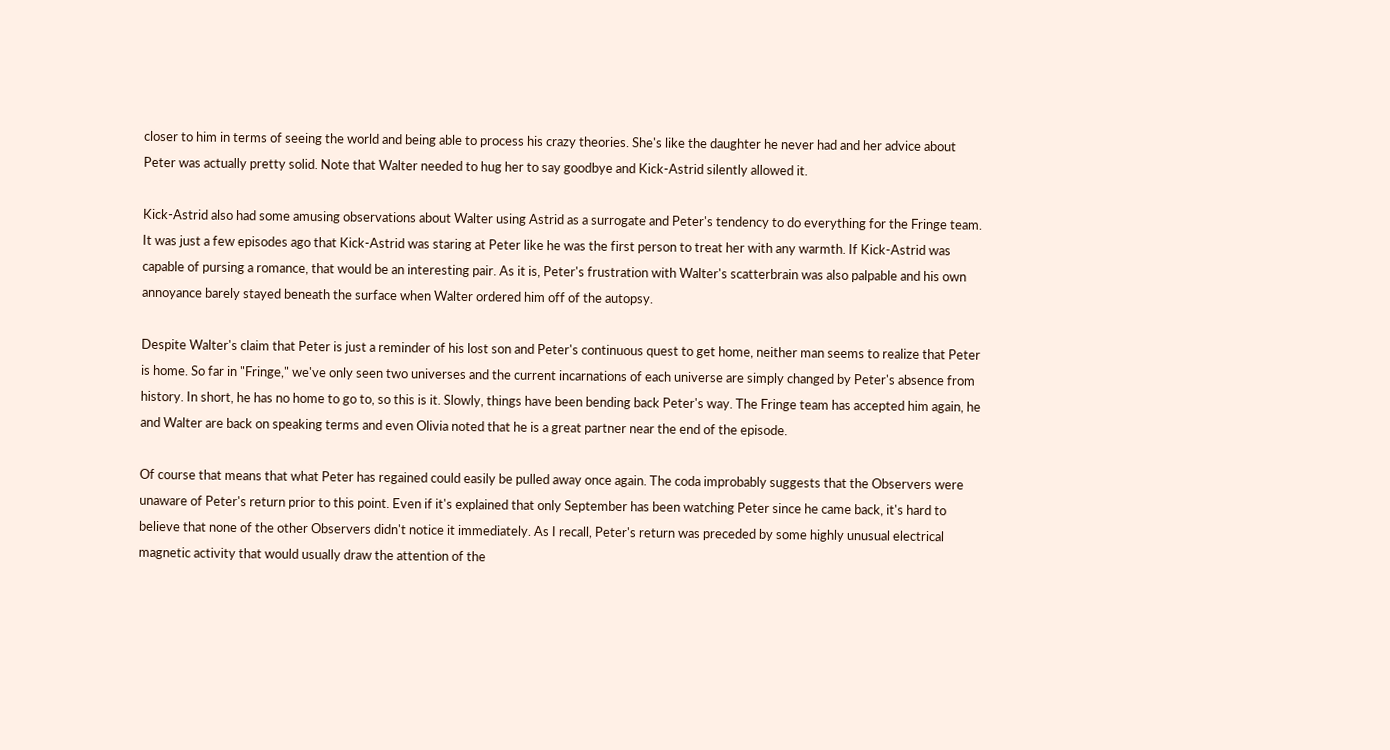closer to him in terms of seeing the world and being able to process his crazy theories. She's like the daughter he never had and her advice about Peter was actually pretty solid. Note that Walter needed to hug her to say goodbye and Kick-Astrid silently allowed it.

Kick-Astrid also had some amusing observations about Walter using Astrid as a surrogate and Peter's tendency to do everything for the Fringe team. It was just a few episodes ago that Kick-Astrid was staring at Peter like he was the first person to treat her with any warmth. If Kick-Astrid was capable of pursing a romance, that would be an interesting pair. As it is, Peter's frustration with Walter's scatterbrain was also palpable and his own annoyance barely stayed beneath the surface when Walter ordered him off of the autopsy.

Despite Walter's claim that Peter is just a reminder of his lost son and Peter's continuous quest to get home, neither man seems to realize that Peter is home. So far in "Fringe," we've only seen two universes and the current incarnations of each universe are simply changed by Peter's absence from history. In short, he has no home to go to, so this is it. Slowly, things have been bending back Peter's way. The Fringe team has accepted him again, he and Walter are back on speaking terms and even Olivia noted that he is a great partner near the end of the episode.

Of course that means that what Peter has regained could easily be pulled away once again. The coda improbably suggests that the Observers were unaware of Peter's return prior to this point. Even if it's explained that only September has been watching Peter since he came back, it's hard to believe that none of the other Observers didn't notice it immediately. As I recall, Peter's return was preceded by some highly unusual electrical magnetic activity that would usually draw the attention of the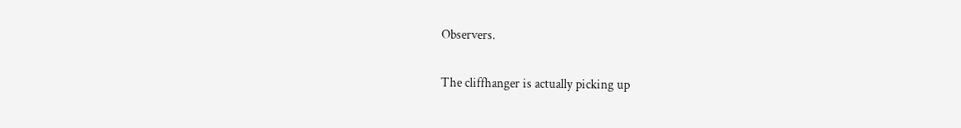Observers.

The cliffhanger is actually picking up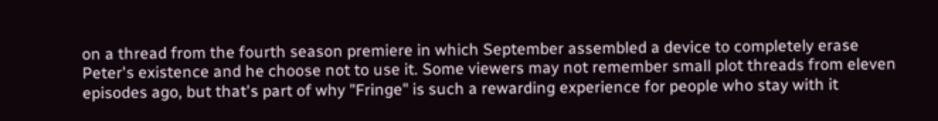on a thread from the fourth season premiere in which September assembled a device to completely erase Peter's existence and he choose not to use it. Some viewers may not remember small plot threads from eleven episodes ago, but that's part of why "Fringe" is such a rewarding experience for people who stay with it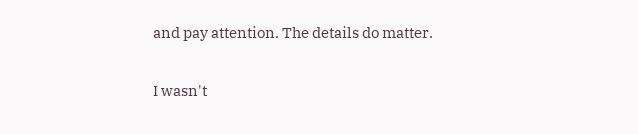and pay attention. The details do matter.

I wasn't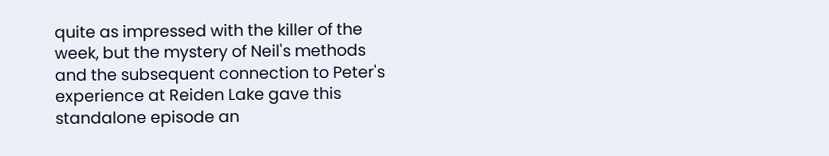quite as impressed with the killer of the week, but the mystery of Neil's methods and the subsequent connection to Peter's experience at Reiden Lake gave this standalone episode an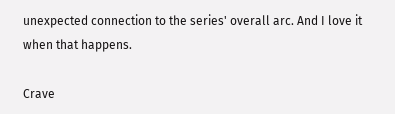unexpected connection to the series' overall arc. And I love it when that happens.

Crave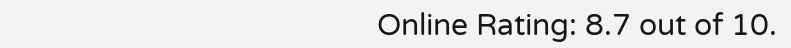Online Rating: 8.7 out of 10.